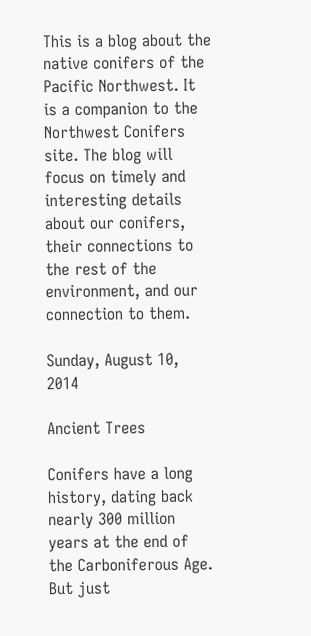This is a blog about the native conifers of the Pacific Northwest. It is a companion to the Northwest Conifers site. The blog will focus on timely and interesting details about our conifers, their connections to the rest of the environment, and our connection to them.

Sunday, August 10, 2014

Ancient Trees

Conifers have a long history, dating back nearly 300 million years at the end of the Carboniferous Age. But just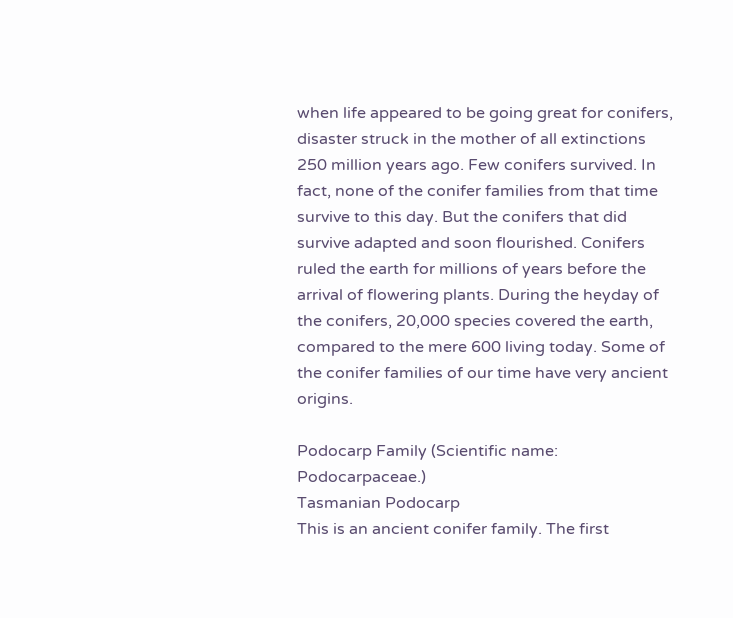when life appeared to be going great for conifers, disaster struck in the mother of all extinctions 250 million years ago. Few conifers survived. In fact, none of the conifer families from that time survive to this day. But the conifers that did survive adapted and soon flourished. Conifers ruled the earth for millions of years before the arrival of flowering plants. During the heyday of the conifers, 20,000 species covered the earth, compared to the mere 600 living today. Some of the conifer families of our time have very ancient origins.

Podocarp Family (Scientific name: Podocarpaceae.)
Tasmanian Podocarp
This is an ancient conifer family. The first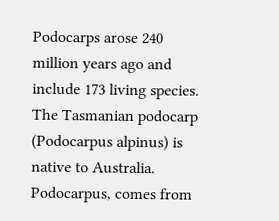Podocarps arose 240 million years ago and include 173 living species. The Tasmanian podocarp (Podocarpus alpinus) is native to Australia. Podocarpus, comes from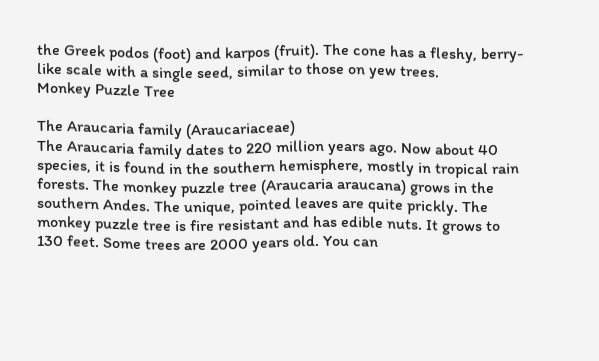the Greek podos (foot) and karpos (fruit). The cone has a fleshy, berry-like scale with a single seed, similar to those on yew trees.
Monkey Puzzle Tree

The Araucaria family (Araucariaceae)
The Araucaria family dates to 220 million years ago. Now about 40 species, it is found in the southern hemisphere, mostly in tropical rain forests. The monkey puzzle tree (Araucaria araucana) grows in the southern Andes. The unique, pointed leaves are quite prickly. The monkey puzzle tree is fire resistant and has edible nuts. It grows to 130 feet. Some trees are 2000 years old. You can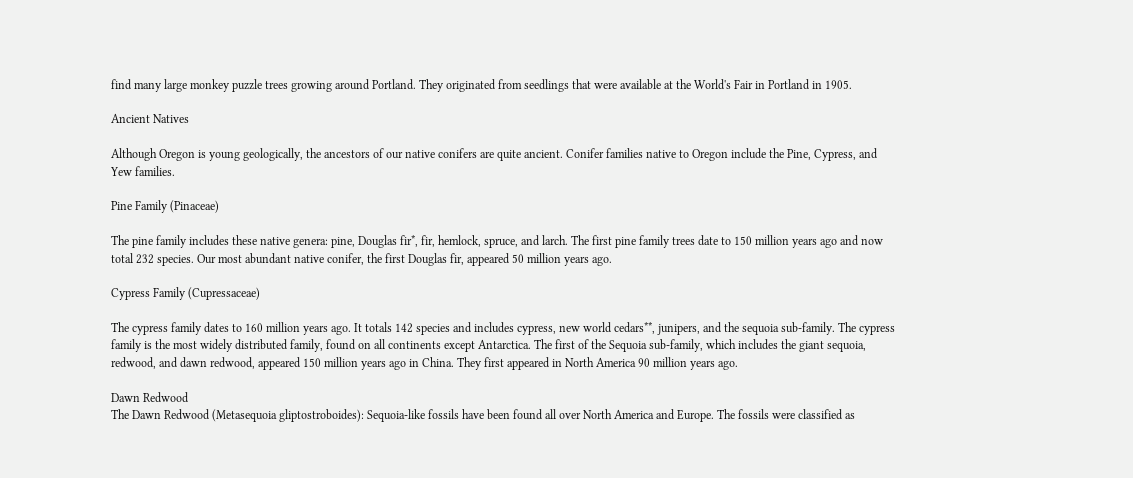find many large monkey puzzle trees growing around Portland. They originated from seedlings that were available at the World's Fair in Portland in 1905.

Ancient Natives

Although Oregon is young geologically, the ancestors of our native conifers are quite ancient. Conifer families native to Oregon include the Pine, Cypress, and Yew families.

Pine Family (Pinaceae)

The pine family includes these native genera: pine, Douglas fir*, fir, hemlock, spruce, and larch. The first pine family trees date to 150 million years ago and now total 232 species. Our most abundant native conifer, the first Douglas fir, appeared 50 million years ago.

Cypress Family (Cupressaceae)

The cypress family dates to 160 million years ago. It totals 142 species and includes cypress, new world cedars**, junipers, and the sequoia sub-family. The cypress family is the most widely distributed family, found on all continents except Antarctica. The first of the Sequoia sub-family, which includes the giant sequoia, redwood, and dawn redwood, appeared 150 million years ago in China. They first appeared in North America 90 million years ago.

Dawn Redwood
The Dawn Redwood (Metasequoia gliptostroboides): Sequoia-like fossils have been found all over North America and Europe. The fossils were classified as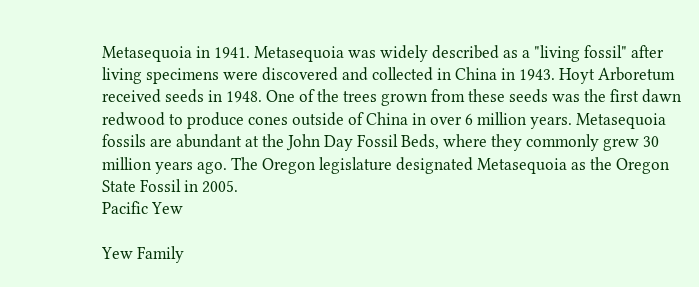Metasequoia in 1941. Metasequoia was widely described as a "living fossil" after living specimens were discovered and collected in China in 1943. Hoyt Arboretum received seeds in 1948. One of the trees grown from these seeds was the first dawn redwood to produce cones outside of China in over 6 million years. Metasequoia fossils are abundant at the John Day Fossil Beds, where they commonly grew 30 million years ago. The Oregon legislature designated Metasequoia as the Oregon State Fossil in 2005.
Pacific Yew

Yew Family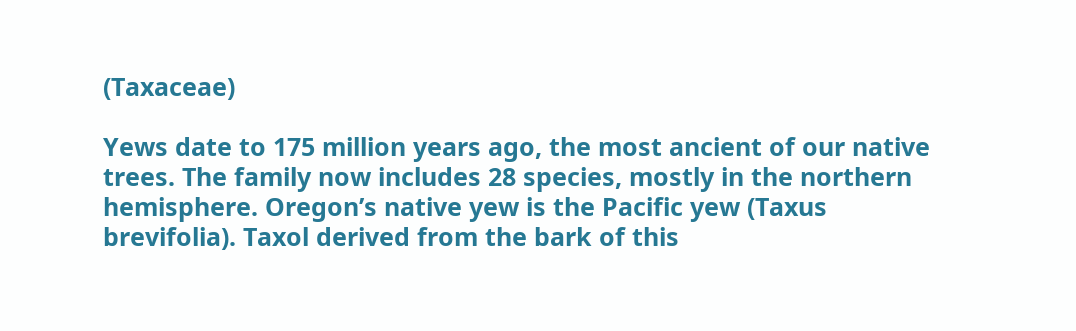(Taxaceae)

Yews date to 175 million years ago, the most ancient of our native trees. The family now includes 28 species, mostly in the northern hemisphere. Oregon’s native yew is the Pacific yew (Taxus brevifolia). Taxol derived from the bark of this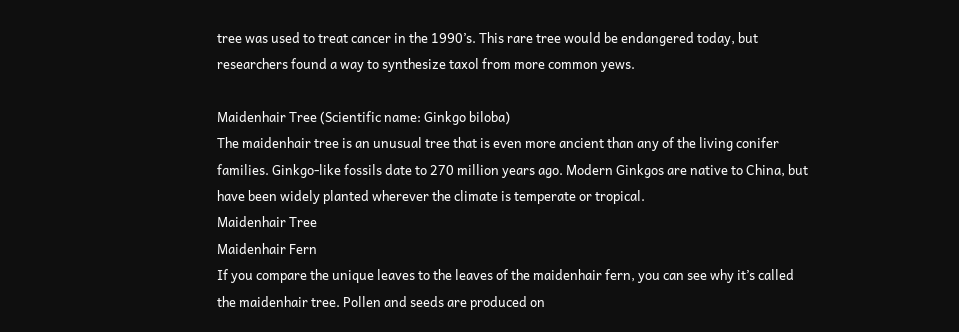tree was used to treat cancer in the 1990’s. This rare tree would be endangered today, but researchers found a way to synthesize taxol from more common yews.

Maidenhair Tree (Scientific name: Ginkgo biloba)
The maidenhair tree is an unusual tree that is even more ancient than any of the living conifer families. Ginkgo-like fossils date to 270 million years ago. Modern Ginkgos are native to China, but have been widely planted wherever the climate is temperate or tropical.
Maidenhair Tree
Maidenhair Fern
If you compare the unique leaves to the leaves of the maidenhair fern, you can see why it’s called the maidenhair tree. Pollen and seeds are produced on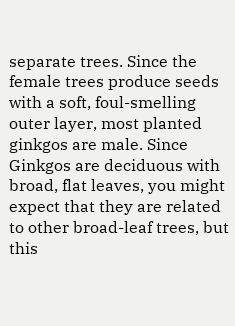separate trees. Since the female trees produce seeds with a soft, foul-smelling outer layer, most planted ginkgos are male. Since Ginkgos are deciduous with broad, flat leaves, you might expect that they are related to other broad-leaf trees, but this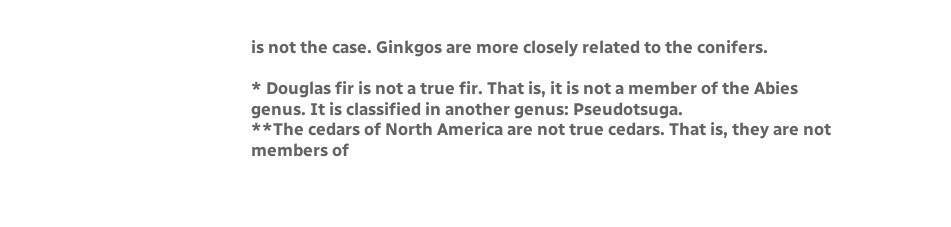is not the case. Ginkgos are more closely related to the conifers.

* Douglas fir is not a true fir. That is, it is not a member of the Abies genus. It is classified in another genus: Pseudotsuga.
**The cedars of North America are not true cedars. That is, they are not members of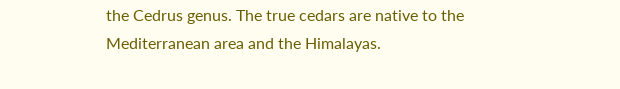the Cedrus genus. The true cedars are native to the Mediterranean area and the Himalayas.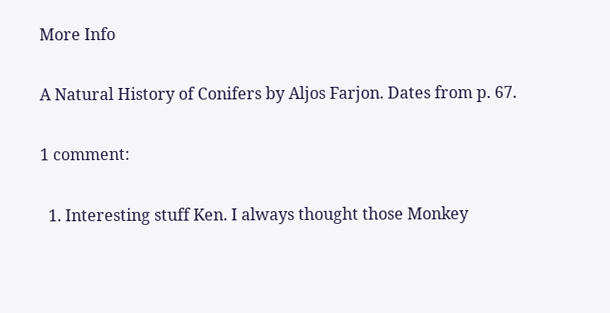More Info

A Natural History of Conifers by Aljos Farjon. Dates from p. 67.

1 comment:

  1. Interesting stuff Ken. I always thought those Monkey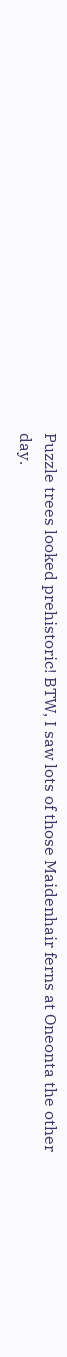Puzzle trees looked prehistoric! BTW, I saw lots of those Maidenhair ferns at Oneonta the other day.